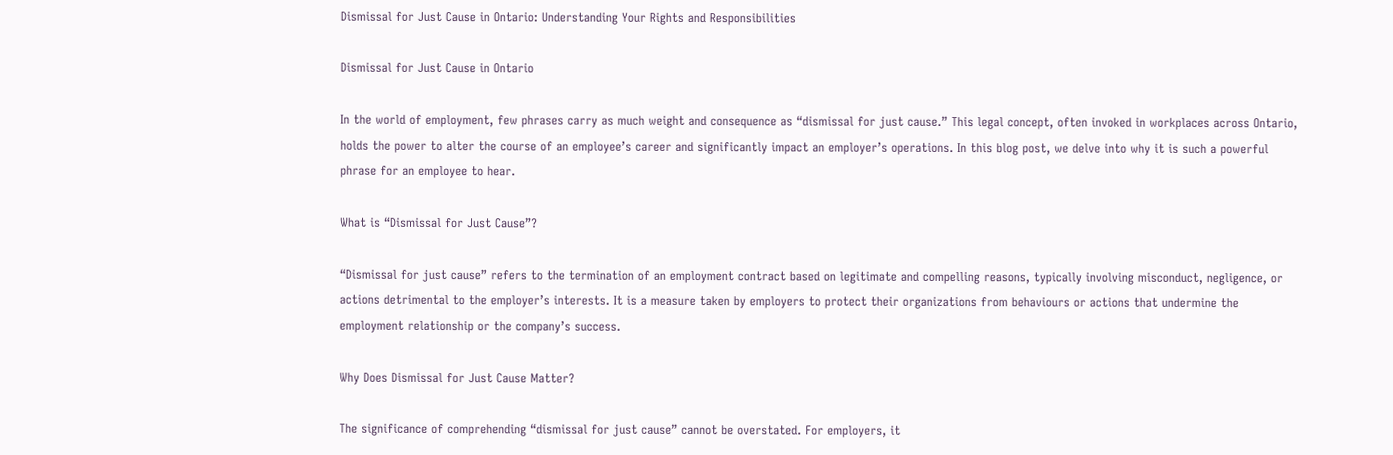Dismissal for Just Cause in Ontario: Understanding Your Rights and Responsibilities

Dismissal for Just Cause in Ontario

In the world of employment, few phrases carry as much weight and consequence as “dismissal for just cause.” This legal concept, often invoked in workplaces across Ontario, holds the power to alter the course of an employee’s career and significantly impact an employer’s operations. In this blog post, we delve into why it is such a powerful phrase for an employee to hear.

What is “Dismissal for Just Cause”?

“Dismissal for just cause” refers to the termination of an employment contract based on legitimate and compelling reasons, typically involving misconduct, negligence, or actions detrimental to the employer’s interests. It is a measure taken by employers to protect their organizations from behaviours or actions that undermine the employment relationship or the company’s success.

Why Does Dismissal for Just Cause Matter?

The significance of comprehending “dismissal for just cause” cannot be overstated. For employers, it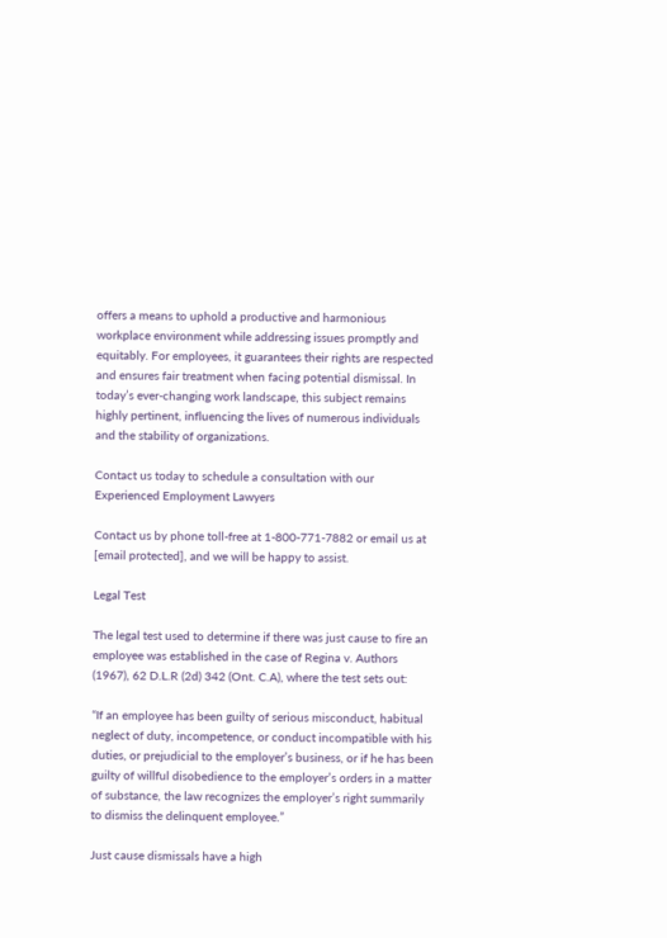offers a means to uphold a productive and harmonious workplace environment while addressing issues promptly and equitably. For employees, it guarantees their rights are respected and ensures fair treatment when facing potential dismissal. In today’s ever-changing work landscape, this subject remains highly pertinent, influencing the lives of numerous individuals and the stability of organizations.

Contact us today to schedule a consultation with our Experienced Employment Lawyers

Contact us by phone toll-free at 1-800-771-7882 or email us at [email protected], and we will be happy to assist.

Legal Test

The legal test used to determine if there was just cause to fire an employee was established in the case of Regina v. Authors  (1967), 62 D.L.R (2d) 342 (Ont. C.A), where the test sets out:

“If an employee has been guilty of serious misconduct, habitual neglect of duty, incompetence, or conduct incompatible with his duties, or prejudicial to the employer’s business, or if he has been guilty of willful disobedience to the employer’s orders in a matter of substance, the law recognizes the employer’s right summarily to dismiss the delinquent employee.”

Just cause dismissals have a high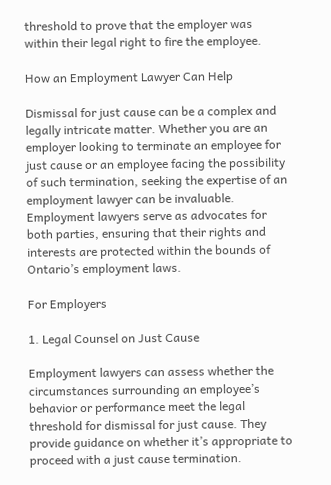threshold to prove that the employer was within their legal right to fire the employee.

How an Employment Lawyer Can Help

Dismissal for just cause can be a complex and legally intricate matter. Whether you are an employer looking to terminate an employee for just cause or an employee facing the possibility of such termination, seeking the expertise of an employment lawyer can be invaluable. Employment lawyers serve as advocates for both parties, ensuring that their rights and interests are protected within the bounds of Ontario’s employment laws.

For Employers

1. Legal Counsel on Just Cause

Employment lawyers can assess whether the circumstances surrounding an employee’s behavior or performance meet the legal threshold for dismissal for just cause. They provide guidance on whether it’s appropriate to proceed with a just cause termination.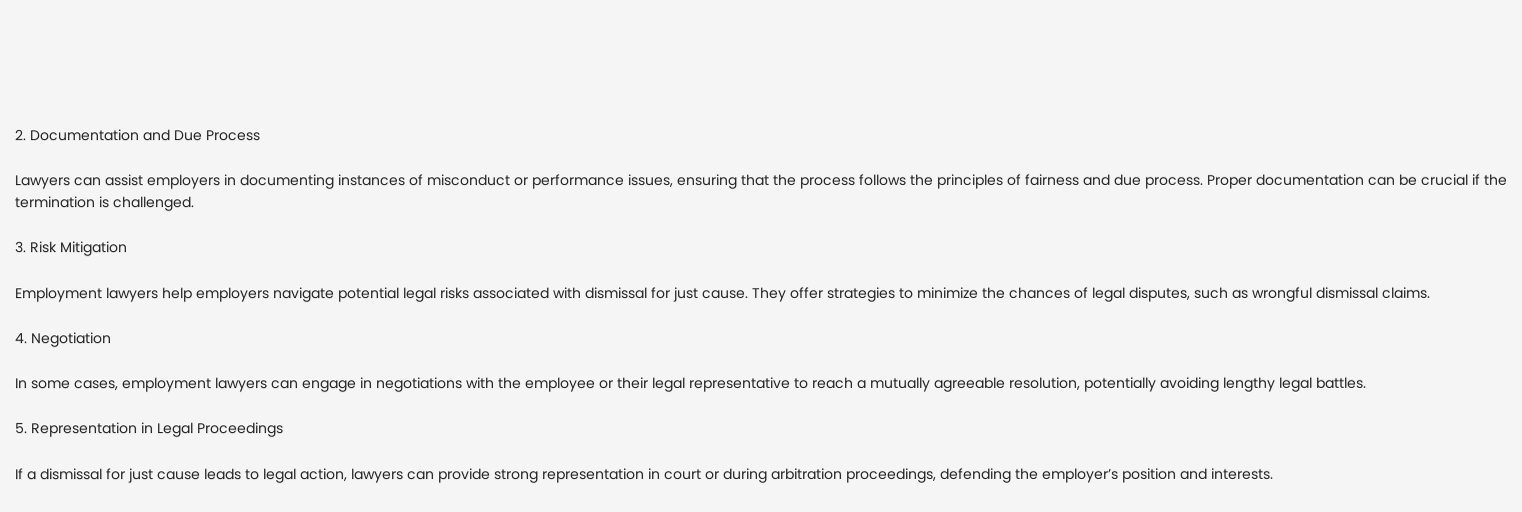2. Documentation and Due Process

Lawyers can assist employers in documenting instances of misconduct or performance issues, ensuring that the process follows the principles of fairness and due process. Proper documentation can be crucial if the termination is challenged.

3. Risk Mitigation

Employment lawyers help employers navigate potential legal risks associated with dismissal for just cause. They offer strategies to minimize the chances of legal disputes, such as wrongful dismissal claims.

4. Negotiation

In some cases, employment lawyers can engage in negotiations with the employee or their legal representative to reach a mutually agreeable resolution, potentially avoiding lengthy legal battles.

5. Representation in Legal Proceedings

If a dismissal for just cause leads to legal action, lawyers can provide strong representation in court or during arbitration proceedings, defending the employer’s position and interests.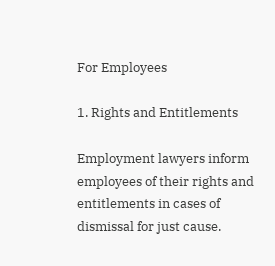For Employees

1. Rights and Entitlements

Employment lawyers inform employees of their rights and entitlements in cases of dismissal for just cause.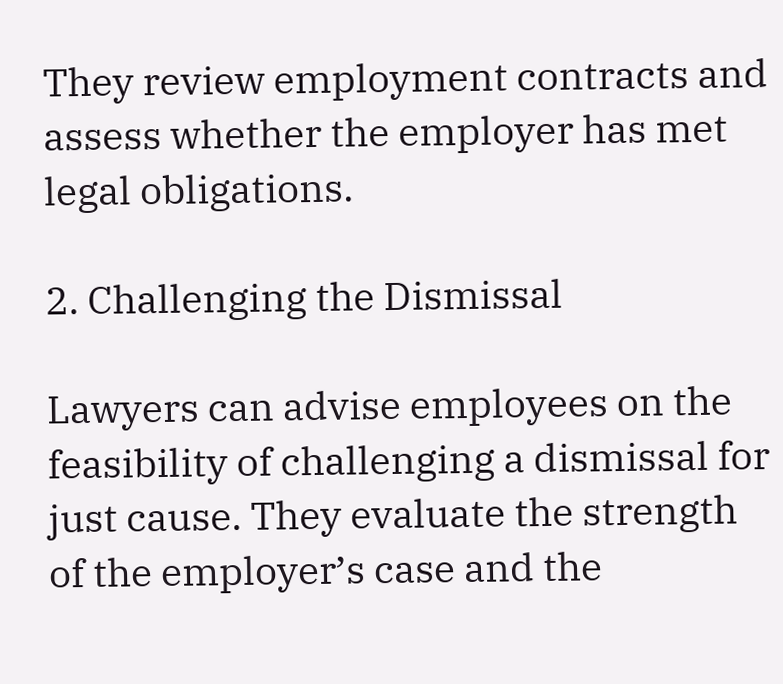They review employment contracts and assess whether the employer has met legal obligations.

2. Challenging the Dismissal

Lawyers can advise employees on the feasibility of challenging a dismissal for just cause. They evaluate the strength of the employer’s case and the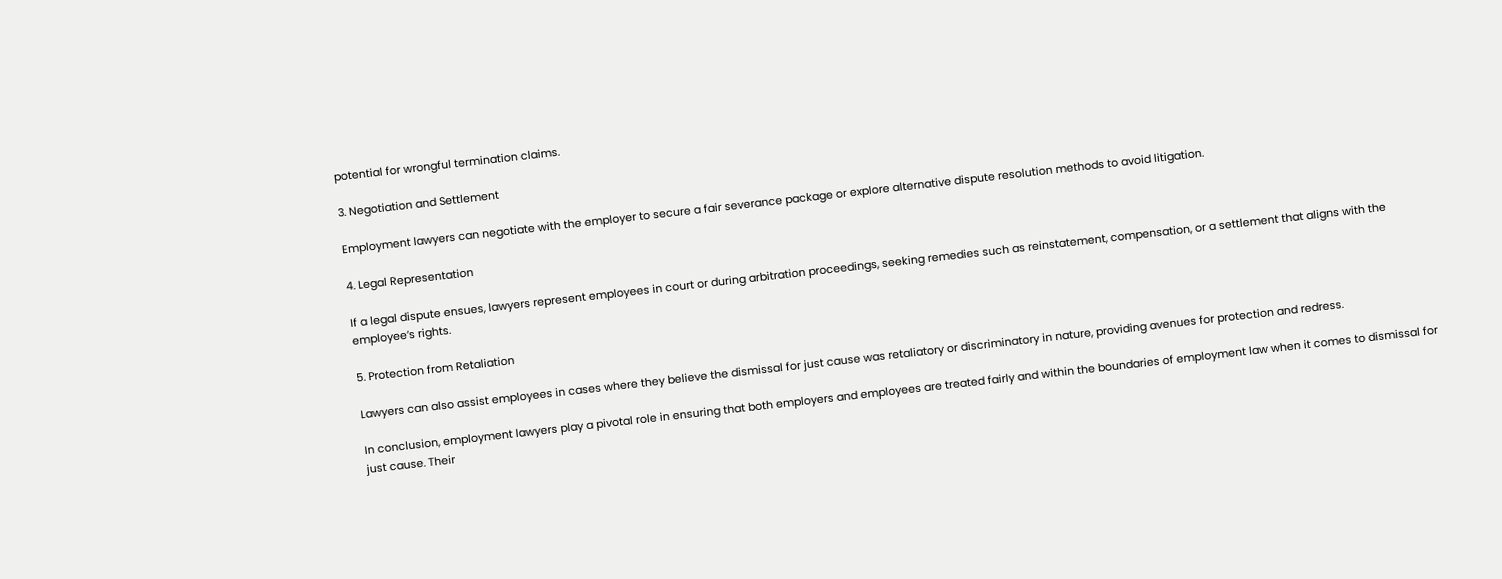potential for wrongful termination claims.

3. Negotiation and Settlement

Employment lawyers can negotiate with the employer to secure a fair severance package or explore alternative dispute resolution methods to avoid litigation.

4. Legal Representation

If a legal dispute ensues, lawyers represent employees in court or during arbitration proceedings, seeking remedies such as reinstatement, compensation, or a settlement that aligns with the employee’s rights.

5. Protection from Retaliation

Lawyers can also assist employees in cases where they believe the dismissal for just cause was retaliatory or discriminatory in nature, providing avenues for protection and redress.

In conclusion, employment lawyers play a pivotal role in ensuring that both employers and employees are treated fairly and within the boundaries of employment law when it comes to dismissal for just cause. Their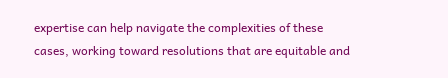expertise can help navigate the complexities of these cases, working toward resolutions that are equitable and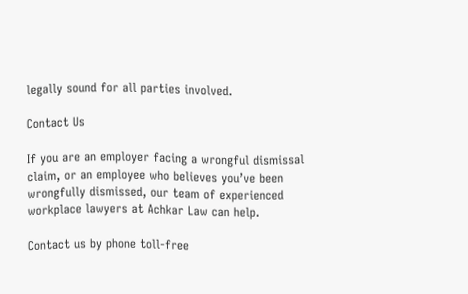legally sound for all parties involved.

Contact Us

If you are an employer facing a wrongful dismissal claim, or an employee who believes you’ve been wrongfully dismissed, our team of experienced workplace lawyers at Achkar Law can help.

Contact us by phone toll-free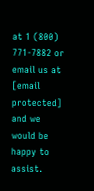at 1 (800) 771-7882 or email us at [email protected] and we would be happy to assist.